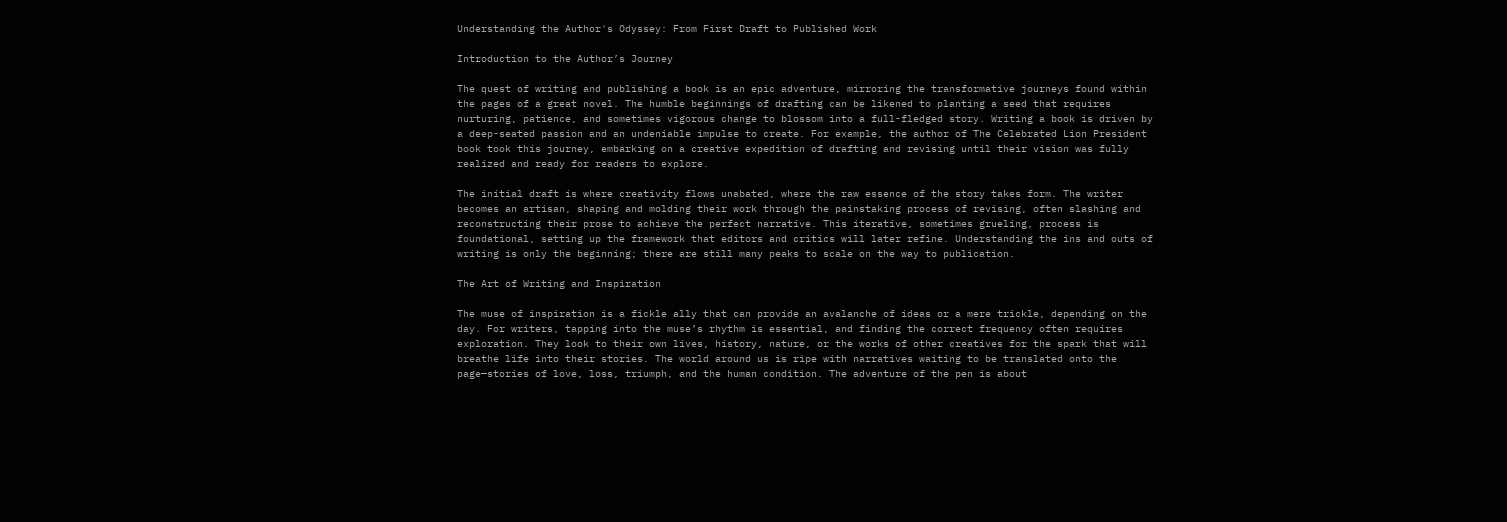Understanding the Author's Odyssey: From First Draft to Published Work

Introduction to the Author’s Journey

The quest of writing and publishing a book is an epic adventure, mirroring the transformative journeys found within the pages of a great novel. The humble beginnings of drafting can be likened to planting a seed that requires nurturing, patience, and sometimes vigorous change to blossom into a full-fledged story. Writing a book is driven by a deep-seated passion and an undeniable impulse to create. For example, the author of The Celebrated Lion President book took this journey, embarking on a creative expedition of drafting and revising until their vision was fully realized and ready for readers to explore.

The initial draft is where creativity flows unabated, where the raw essence of the story takes form. The writer becomes an artisan, shaping and molding their work through the painstaking process of revising, often slashing and reconstructing their prose to achieve the perfect narrative. This iterative, sometimes grueling, process is foundational, setting up the framework that editors and critics will later refine. Understanding the ins and outs of writing is only the beginning; there are still many peaks to scale on the way to publication.

The Art of Writing and Inspiration

The muse of inspiration is a fickle ally that can provide an avalanche of ideas or a mere trickle, depending on the day. For writers, tapping into the muse’s rhythm is essential, and finding the correct frequency often requires exploration. They look to their own lives, history, nature, or the works of other creatives for the spark that will breathe life into their stories. The world around us is ripe with narratives waiting to be translated onto the page—stories of love, loss, triumph, and the human condition. The adventure of the pen is about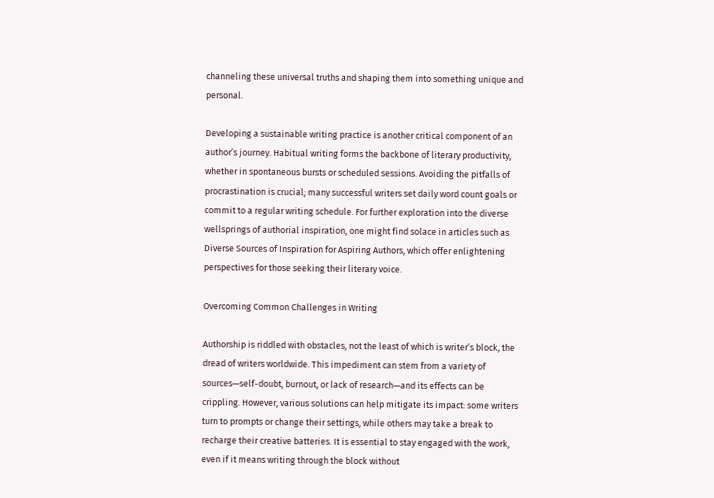channeling these universal truths and shaping them into something unique and personal.

Developing a sustainable writing practice is another critical component of an author’s journey. Habitual writing forms the backbone of literary productivity, whether in spontaneous bursts or scheduled sessions. Avoiding the pitfalls of procrastination is crucial; many successful writers set daily word count goals or commit to a regular writing schedule. For further exploration into the diverse wellsprings of authorial inspiration, one might find solace in articles such as Diverse Sources of Inspiration for Aspiring Authors, which offer enlightening perspectives for those seeking their literary voice.

Overcoming Common Challenges in Writing

Authorship is riddled with obstacles, not the least of which is writer’s block, the dread of writers worldwide. This impediment can stem from a variety of sources—self-doubt, burnout, or lack of research—and its effects can be crippling. However, various solutions can help mitigate its impact: some writers turn to prompts or change their settings, while others may take a break to recharge their creative batteries. It is essential to stay engaged with the work, even if it means writing through the block without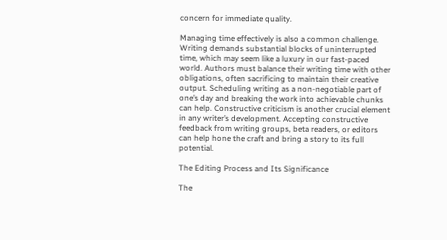concern for immediate quality.

Managing time effectively is also a common challenge. Writing demands substantial blocks of uninterrupted time, which may seem like a luxury in our fast-paced world. Authors must balance their writing time with other obligations, often sacrificing to maintain their creative output. Scheduling writing as a non-negotiable part of one’s day and breaking the work into achievable chunks can help. Constructive criticism is another crucial element in any writer’s development. Accepting constructive feedback from writing groups, beta readers, or editors can help hone the craft and bring a story to its full potential.

The Editing Process and Its Significance

The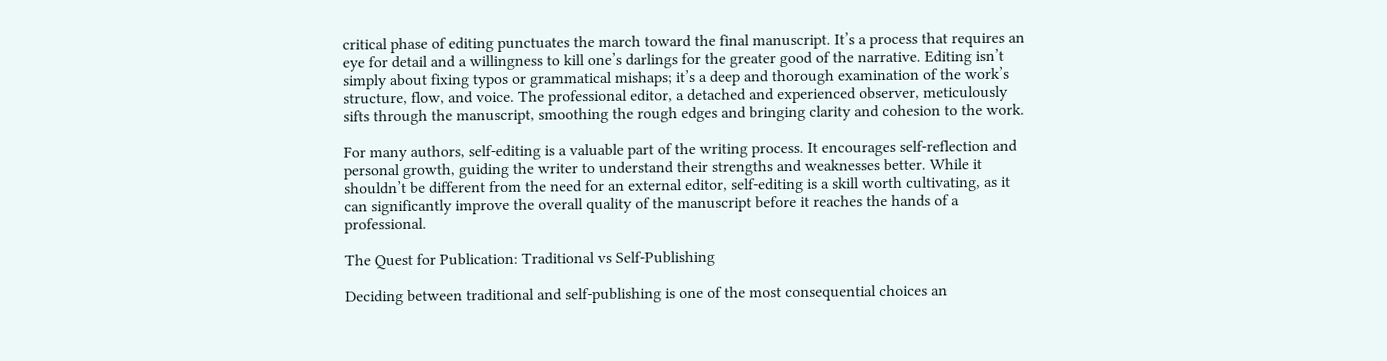critical phase of editing punctuates the march toward the final manuscript. It’s a process that requires an eye for detail and a willingness to kill one’s darlings for the greater good of the narrative. Editing isn’t simply about fixing typos or grammatical mishaps; it’s a deep and thorough examination of the work’s structure, flow, and voice. The professional editor, a detached and experienced observer, meticulously sifts through the manuscript, smoothing the rough edges and bringing clarity and cohesion to the work.

For many authors, self-editing is a valuable part of the writing process. It encourages self-reflection and personal growth, guiding the writer to understand their strengths and weaknesses better. While it shouldn’t be different from the need for an external editor, self-editing is a skill worth cultivating, as it can significantly improve the overall quality of the manuscript before it reaches the hands of a professional.

The Quest for Publication: Traditional vs Self-Publishing

Deciding between traditional and self-publishing is one of the most consequential choices an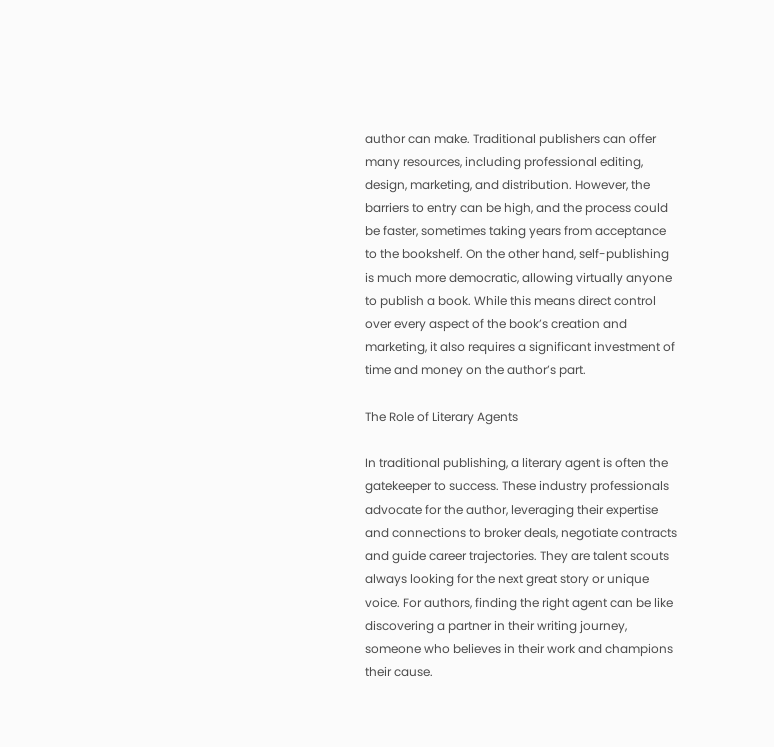author can make. Traditional publishers can offer many resources, including professional editing, design, marketing, and distribution. However, the barriers to entry can be high, and the process could be faster, sometimes taking years from acceptance to the bookshelf. On the other hand, self-publishing is much more democratic, allowing virtually anyone to publish a book. While this means direct control over every aspect of the book’s creation and marketing, it also requires a significant investment of time and money on the author’s part.

The Role of Literary Agents

In traditional publishing, a literary agent is often the gatekeeper to success. These industry professionals advocate for the author, leveraging their expertise and connections to broker deals, negotiate contracts and guide career trajectories. They are talent scouts always looking for the next great story or unique voice. For authors, finding the right agent can be like discovering a partner in their writing journey, someone who believes in their work and champions their cause.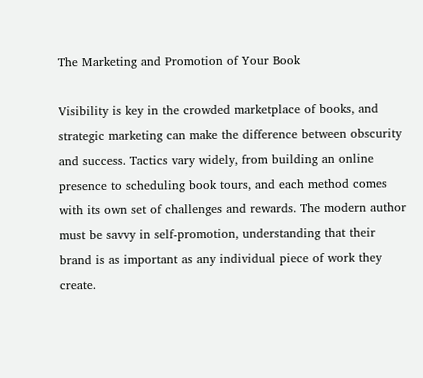The Marketing and Promotion of Your Book

Visibility is key in the crowded marketplace of books, and strategic marketing can make the difference between obscurity and success. Tactics vary widely, from building an online presence to scheduling book tours, and each method comes with its own set of challenges and rewards. The modern author must be savvy in self-promotion, understanding that their brand is as important as any individual piece of work they create.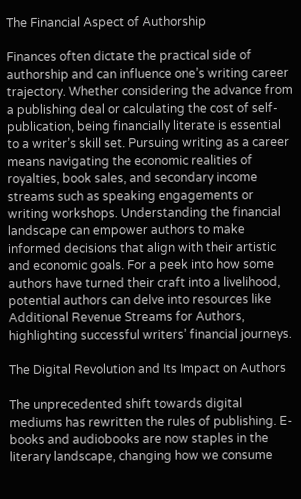The Financial Aspect of Authorship

Finances often dictate the practical side of authorship and can influence one’s writing career trajectory. Whether considering the advance from a publishing deal or calculating the cost of self-publication, being financially literate is essential to a writer’s skill set. Pursuing writing as a career means navigating the economic realities of royalties, book sales, and secondary income streams such as speaking engagements or writing workshops. Understanding the financial landscape can empower authors to make informed decisions that align with their artistic and economic goals. For a peek into how some authors have turned their craft into a livelihood, potential authors can delve into resources like Additional Revenue Streams for Authors, highlighting successful writers’ financial journeys.

The Digital Revolution and Its Impact on Authors

The unprecedented shift towards digital mediums has rewritten the rules of publishing. E-books and audiobooks are now staples in the literary landscape, changing how we consume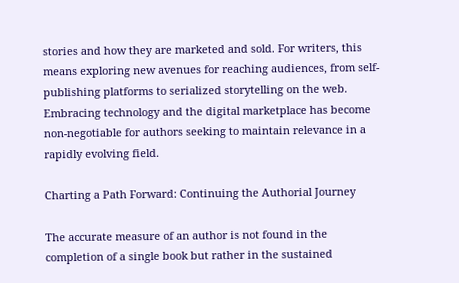stories and how they are marketed and sold. For writers, this means exploring new avenues for reaching audiences, from self-publishing platforms to serialized storytelling on the web. Embracing technology and the digital marketplace has become non-negotiable for authors seeking to maintain relevance in a rapidly evolving field.

Charting a Path Forward: Continuing the Authorial Journey

The accurate measure of an author is not found in the completion of a single book but rather in the sustained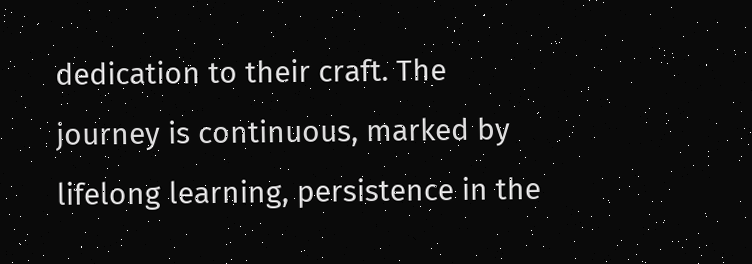dedication to their craft. The journey is continuous, marked by lifelong learning, persistence in the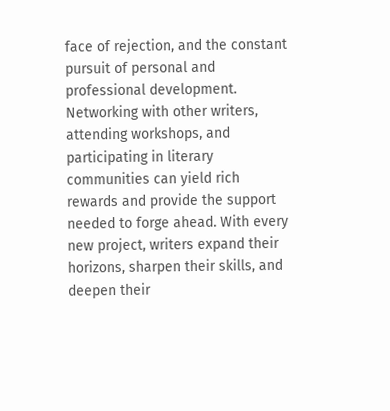face of rejection, and the constant pursuit of personal and professional development. Networking with other writers, attending workshops, and participating in literary communities can yield rich rewards and provide the support needed to forge ahead. With every new project, writers expand their horizons, sharpen their skills, and deepen their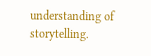understanding of storytelling.